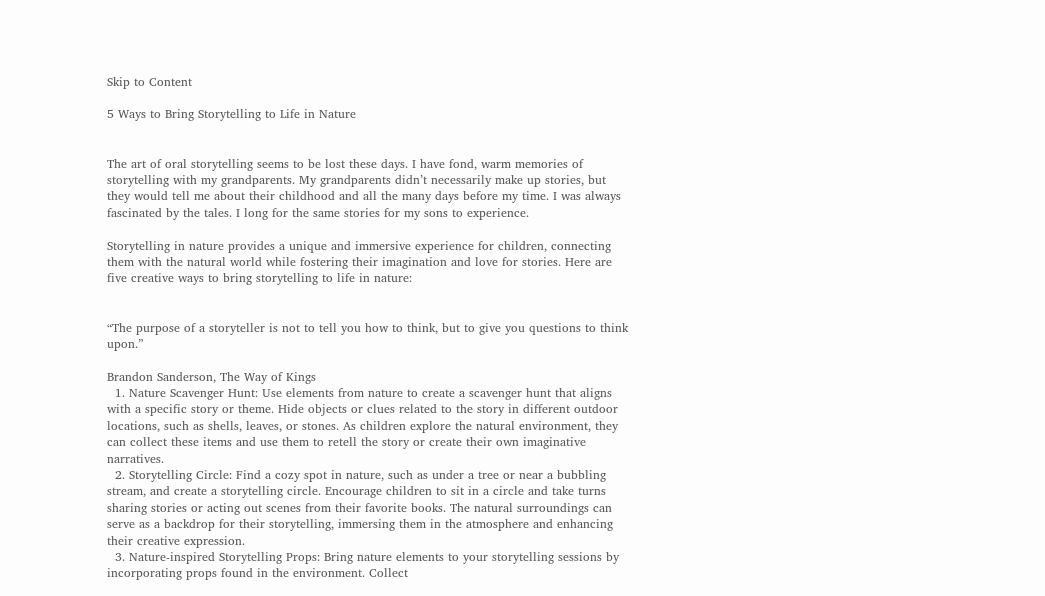Skip to Content

5 Ways to Bring Storytelling to Life in Nature


The art of oral storytelling seems to be lost these days. I have fond, warm memories of storytelling with my grandparents. My grandparents didn’t necessarily make up stories, but they would tell me about their childhood and all the many days before my time. I was always fascinated by the tales. I long for the same stories for my sons to experience.

Storytelling in nature provides a unique and immersive experience for children, connecting them with the natural world while fostering their imagination and love for stories. Here are five creative ways to bring storytelling to life in nature:


“The purpose of a storyteller is not to tell you how to think, but to give you questions to think upon.”

Brandon Sanderson, The Way of Kings
  1. Nature Scavenger Hunt: Use elements from nature to create a scavenger hunt that aligns with a specific story or theme. Hide objects or clues related to the story in different outdoor locations, such as shells, leaves, or stones. As children explore the natural environment, they can collect these items and use them to retell the story or create their own imaginative narratives.
  2. Storytelling Circle: Find a cozy spot in nature, such as under a tree or near a bubbling stream, and create a storytelling circle. Encourage children to sit in a circle and take turns sharing stories or acting out scenes from their favorite books. The natural surroundings can serve as a backdrop for their storytelling, immersing them in the atmosphere and enhancing their creative expression.
  3. Nature-inspired Storytelling Props: Bring nature elements to your storytelling sessions by incorporating props found in the environment. Collect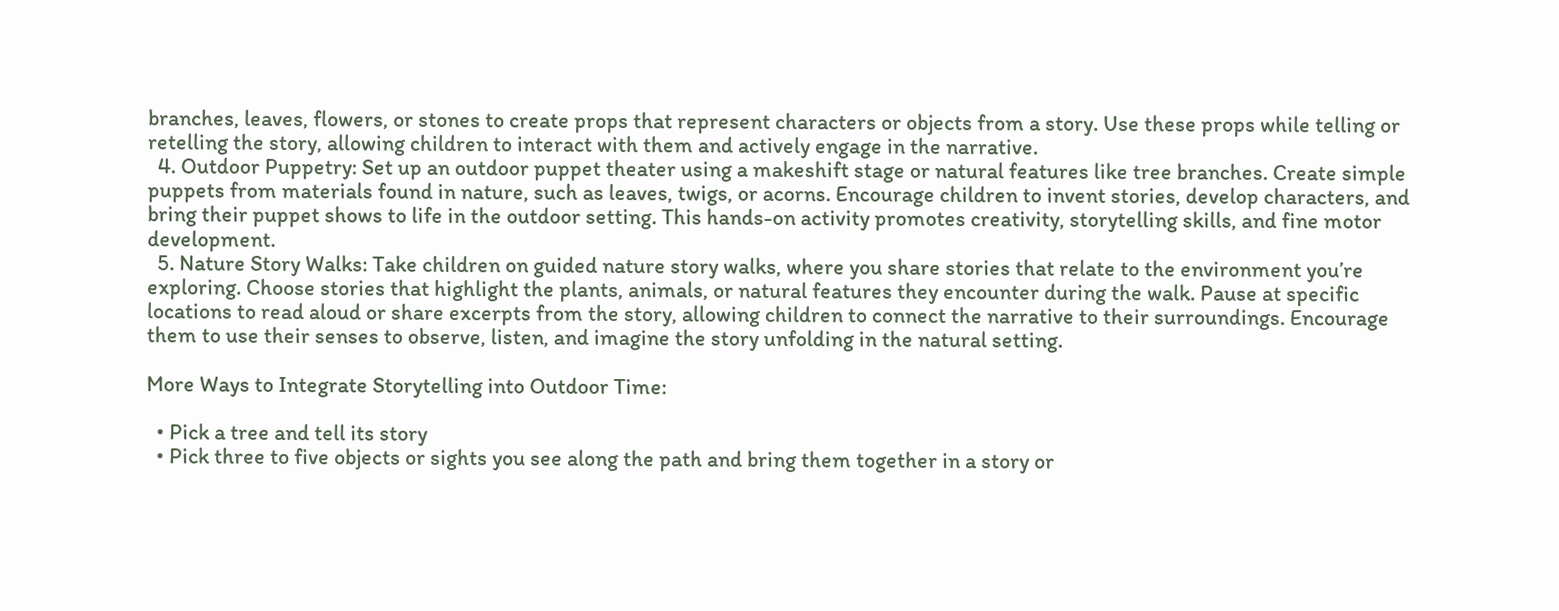branches, leaves, flowers, or stones to create props that represent characters or objects from a story. Use these props while telling or retelling the story, allowing children to interact with them and actively engage in the narrative.
  4. Outdoor Puppetry: Set up an outdoor puppet theater using a makeshift stage or natural features like tree branches. Create simple puppets from materials found in nature, such as leaves, twigs, or acorns. Encourage children to invent stories, develop characters, and bring their puppet shows to life in the outdoor setting. This hands-on activity promotes creativity, storytelling skills, and fine motor development.
  5. Nature Story Walks: Take children on guided nature story walks, where you share stories that relate to the environment you’re exploring. Choose stories that highlight the plants, animals, or natural features they encounter during the walk. Pause at specific locations to read aloud or share excerpts from the story, allowing children to connect the narrative to their surroundings. Encourage them to use their senses to observe, listen, and imagine the story unfolding in the natural setting.

More Ways to Integrate Storytelling into Outdoor Time:

  • Pick a tree and tell its story
  • Pick three to five objects or sights you see along the path and bring them together in a story or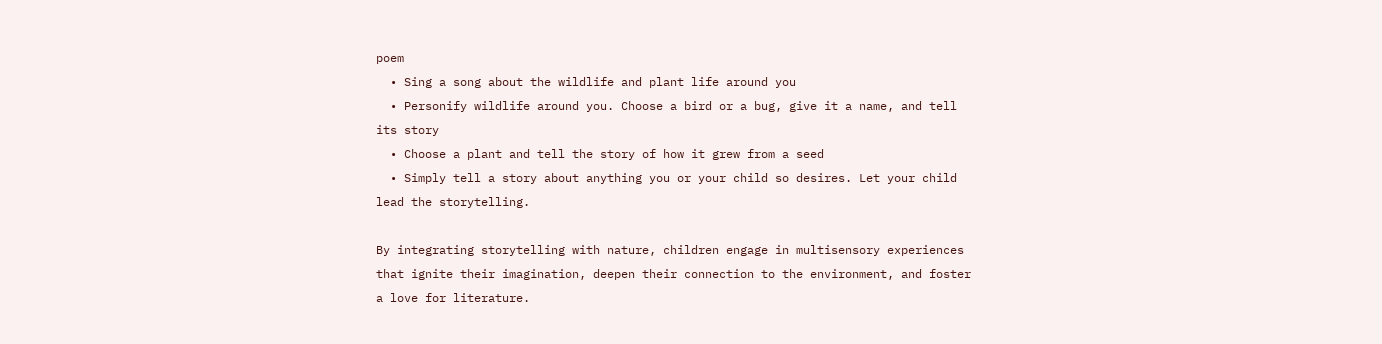poem
  • Sing a song about the wildlife and plant life around you
  • Personify wildlife around you. Choose a bird or a bug, give it a name, and tell its story
  • Choose a plant and tell the story of how it grew from a seed
  • Simply tell a story about anything you or your child so desires. Let your child lead the storytelling.

By integrating storytelling with nature, children engage in multisensory experiences that ignite their imagination, deepen their connection to the environment, and foster a love for literature.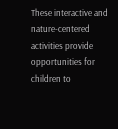These interactive and nature-centered activities provide opportunities for children to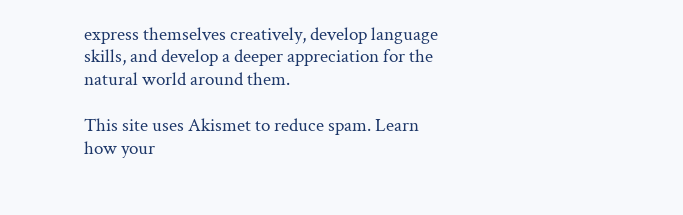express themselves creatively, develop language skills, and develop a deeper appreciation for the natural world around them.

This site uses Akismet to reduce spam. Learn how your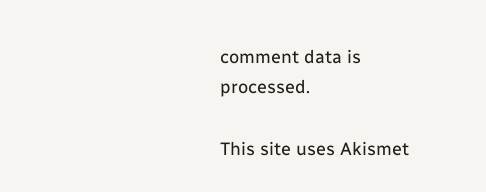comment data is processed.

This site uses Akismet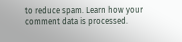to reduce spam. Learn how your comment data is processed.